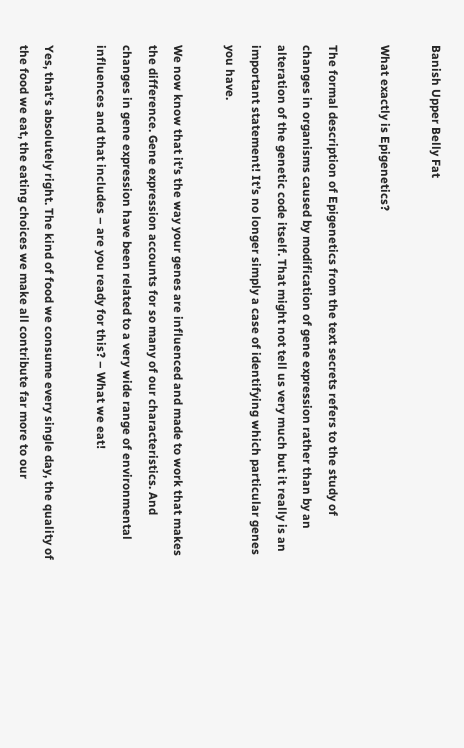Banish Upper Belly Fat

What exactly is Epigenetics?

The formal description of Epigenetics from the text secrets refers to the study of changes in organisms caused by modification of gene expression rather than by an alteration of the genetic code itself. That might not tell us very much but it really is an important statement! It’s no longer simply a case of identifying which particular genes you have.

We now know that it’s the way your genes are influenced and made to work that makes the difference. Gene expression accounts for so many of our characteristics. And changes in gene expression have been related to a very wide range of environmental influences and that includes – are you ready for this? – What we eat!

Yes, that’s absolutely right. The kind of food we consume every single day, the quality of the food we eat, the eating choices we make all contribute far more to our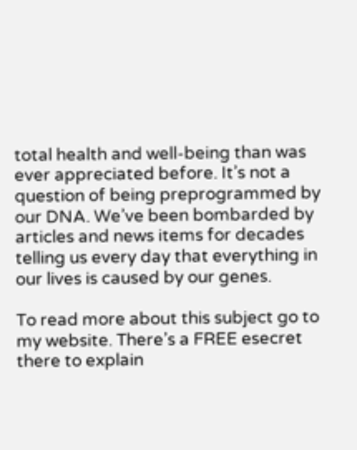total health and well-being than was ever appreciated before. It’s not a question of being preprogrammed by our DNA. We’ve been bombarded by articles and news items for decades telling us every day that everything in our lives is caused by our genes.

To read more about this subject go to my website. There’s a FREE esecret there to explain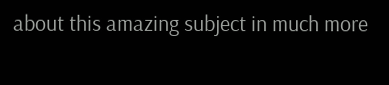about this amazing subject in much more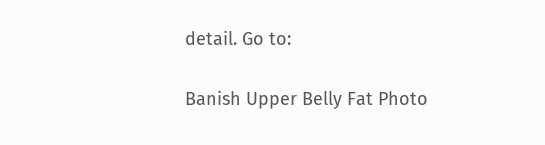detail. Go to:

Banish Upper Belly Fat Photo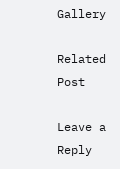Gallery

Related Post

Leave a Reply